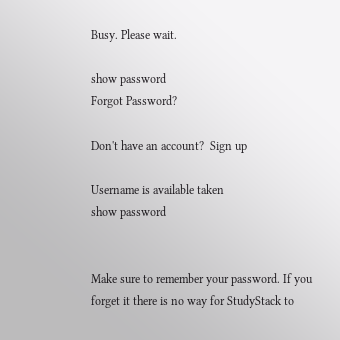Busy. Please wait.

show password
Forgot Password?

Don't have an account?  Sign up

Username is available taken
show password


Make sure to remember your password. If you forget it there is no way for StudyStack to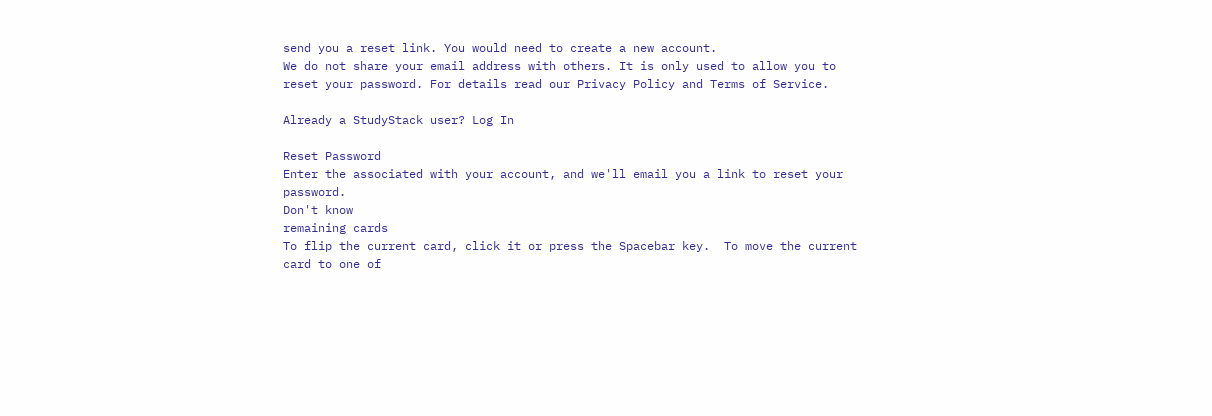send you a reset link. You would need to create a new account.
We do not share your email address with others. It is only used to allow you to reset your password. For details read our Privacy Policy and Terms of Service.

Already a StudyStack user? Log In

Reset Password
Enter the associated with your account, and we'll email you a link to reset your password.
Don't know
remaining cards
To flip the current card, click it or press the Spacebar key.  To move the current card to one of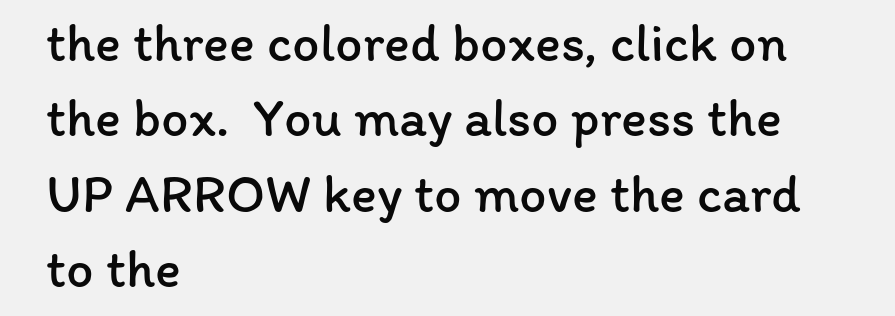the three colored boxes, click on the box.  You may also press the UP ARROW key to move the card to the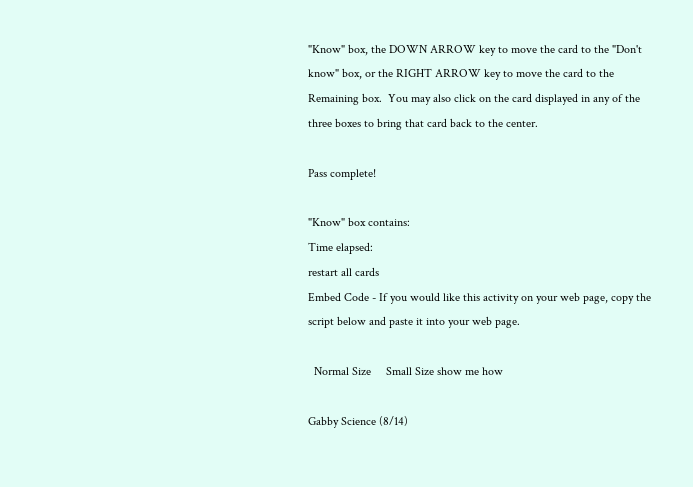"Know" box, the DOWN ARROW key to move the card to the "Don't know" box, or the RIGHT ARROW key to move the card to the Remaining box.  You may also click on the card displayed in any of the three boxes to bring that card back to the center.

Pass complete!

"Know" box contains:
Time elapsed:
restart all cards
Embed Code - If you would like this activity on your web page, copy the script below and paste it into your web page.

  Normal Size     Small Size show me how

Gabby Science (8/14)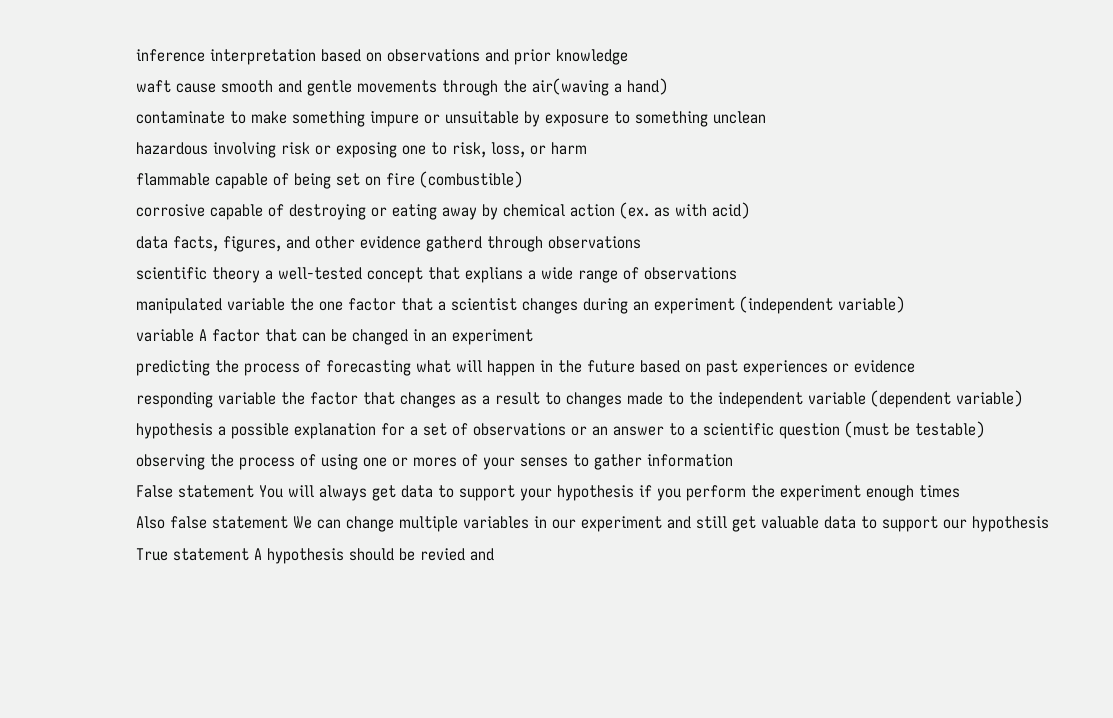inference interpretation based on observations and prior knowledge
waft cause smooth and gentle movements through the air(waving a hand)
contaminate to make something impure or unsuitable by exposure to something unclean
hazardous involving risk or exposing one to risk, loss, or harm
flammable capable of being set on fire (combustible)
corrosive capable of destroying or eating away by chemical action (ex. as with acid)
data facts, figures, and other evidence gatherd through observations
scientific theory a well-tested concept that explians a wide range of observations
manipulated variable the one factor that a scientist changes during an experiment (independent variable)
variable A factor that can be changed in an experiment
predicting the process of forecasting what will happen in the future based on past experiences or evidence
responding variable the factor that changes as a result to changes made to the independent variable (dependent variable)
hypothesis a possible explanation for a set of observations or an answer to a scientific question (must be testable)
observing the process of using one or mores of your senses to gather information
False statement You will always get data to support your hypothesis if you perform the experiment enough times
Also false statement We can change multiple variables in our experiment and still get valuable data to support our hypothesis
True statement A hypothesis should be revied and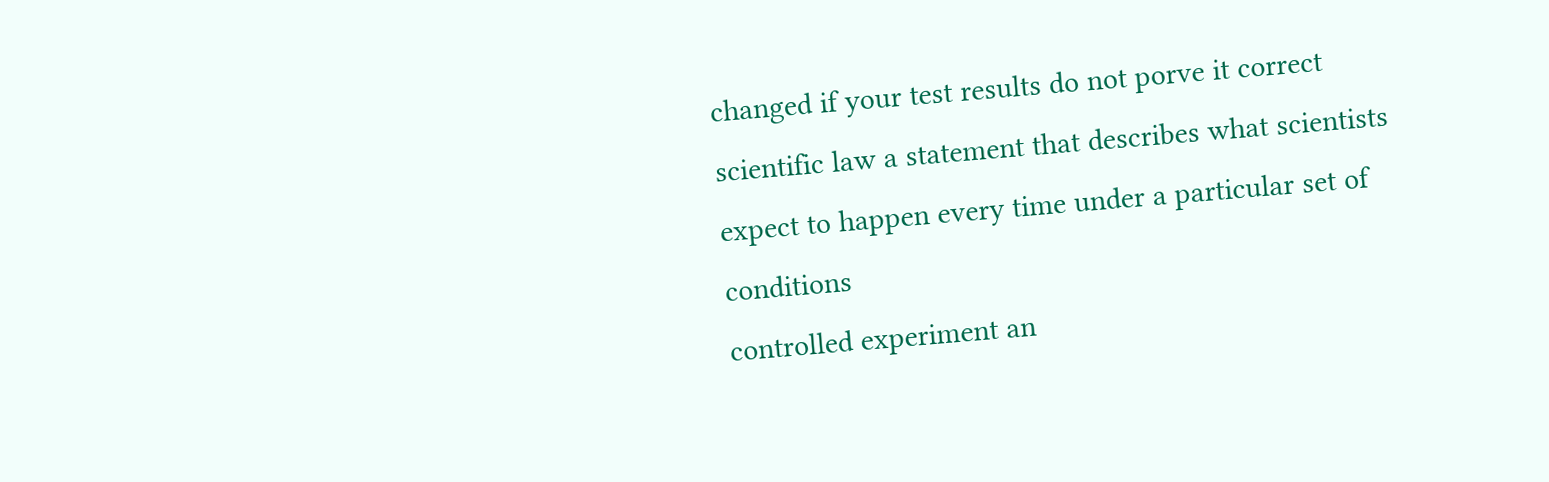changed if your test results do not porve it correct
scientific law a statement that describes what scientists expect to happen every time under a particular set of conditions
controlled experiment an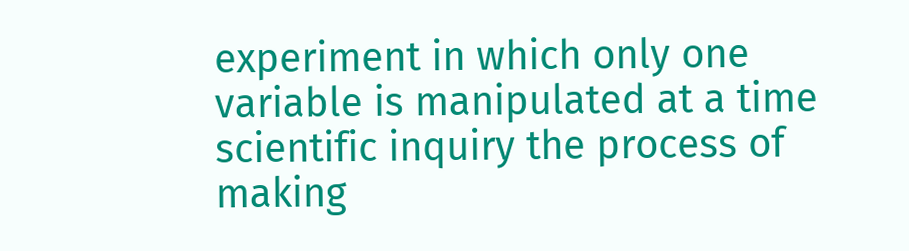experiment in which only one variable is manipulated at a time
scientific inquiry the process of making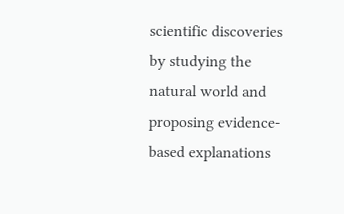scientific discoveries by studying the natural world and proposing evidence-based explanations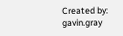Created by: gavin.gray